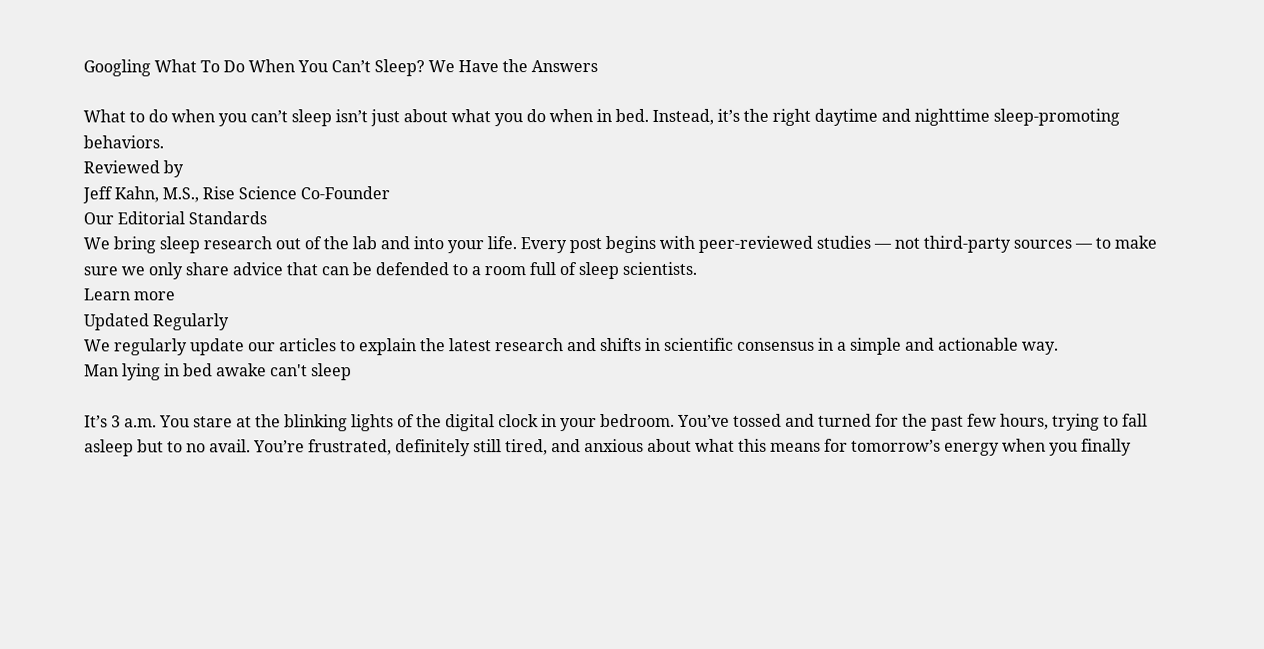Googling What To Do When You Can’t Sleep? We Have the Answers

What to do when you can’t sleep isn’t just about what you do when in bed. Instead, it’s the right daytime and nighttime sleep-promoting behaviors.
Reviewed by
Jeff Kahn, M.S., Rise Science Co-Founder
Our Editorial Standards
We bring sleep research out of the lab and into your life. Every post begins with peer-reviewed studies — not third-party sources — to make sure we only share advice that can be defended to a room full of sleep scientists.
Learn more
Updated Regularly
We regularly update our articles to explain the latest research and shifts in scientific consensus in a simple and actionable way.
Man lying in bed awake can't sleep

It’s 3 a.m. You stare at the blinking lights of the digital clock in your bedroom. You’ve tossed and turned for the past few hours, trying to fall asleep but to no avail. You’re frustrated, definitely still tired, and anxious about what this means for tomorrow’s energy when you finally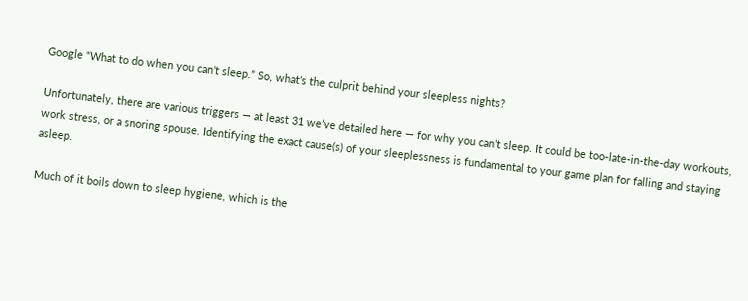Google “What to do when you can’t sleep.” So, what’s the culprit behind your sleepless nights?

Unfortunately, there are various triggers — at least 31 we’ve detailed here — for why you can’t sleep. It could be too-late-in-the-day workouts, work stress, or a snoring spouse. Identifying the exact cause(s) of your sleeplessness is fundamental to your game plan for falling and staying asleep.

Much of it boils down to sleep hygiene, which is the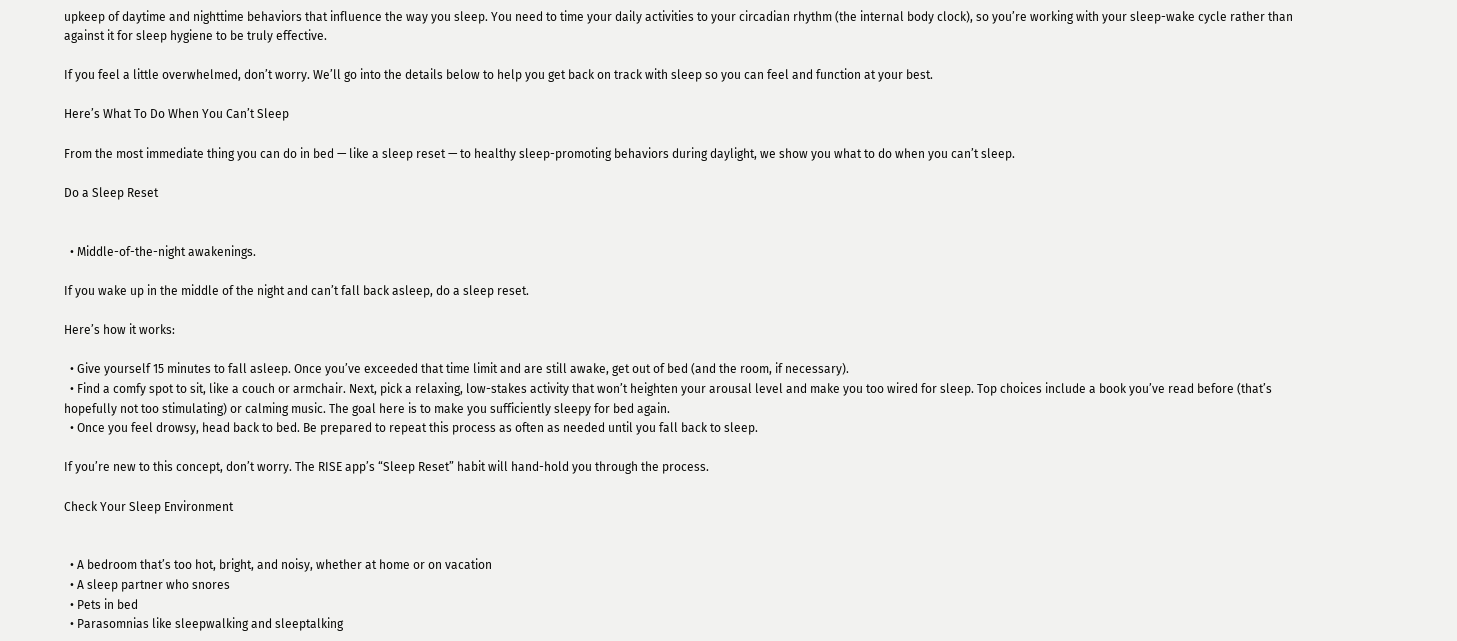upkeep of daytime and nighttime behaviors that influence the way you sleep. You need to time your daily activities to your circadian rhythm (the internal body clock), so you’re working with your sleep-wake cycle rather than against it for sleep hygiene to be truly effective.

If you feel a little overwhelmed, don’t worry. We’ll go into the details below to help you get back on track with sleep so you can feel and function at your best.

Here’s What To Do When You Can’t Sleep

From the most immediate thing you can do in bed — like a sleep reset — to healthy sleep-promoting behaviors during daylight, we show you what to do when you can’t sleep.

Do a Sleep Reset


  • Middle-of-the-night awakenings.

If you wake up in the middle of the night and can’t fall back asleep, do a sleep reset.

Here’s how it works:

  • Give yourself 15 minutes to fall asleep. Once you’ve exceeded that time limit and are still awake, get out of bed (and the room, if necessary).
  • Find a comfy spot to sit, like a couch or armchair. Next, pick a relaxing, low-stakes activity that won’t heighten your arousal level and make you too wired for sleep. Top choices include a book you’ve read before (that’s hopefully not too stimulating) or calming music. The goal here is to make you sufficiently sleepy for bed again.
  • Once you feel drowsy, head back to bed. Be prepared to repeat this process as often as needed until you fall back to sleep.

If you’re new to this concept, don’t worry. The RISE app’s “Sleep Reset” habit will hand-hold you through the process.

Check Your Sleep Environment


  • A bedroom that’s too hot, bright, and noisy, whether at home or on vacation
  • A sleep partner who snores
  • Pets in bed
  • Parasomnias like sleepwalking and sleeptalking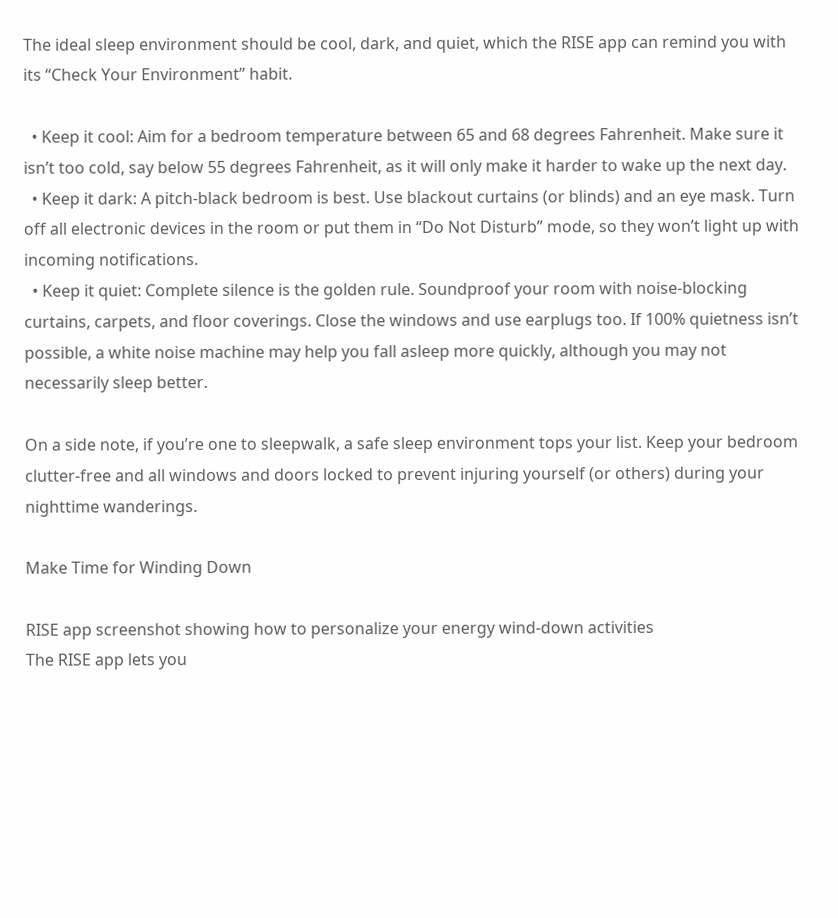The ideal sleep environment should be cool, dark, and quiet, which the RISE app can remind you with its “Check Your Environment” habit.

  • Keep it cool: Aim for a bedroom temperature between 65 and 68 degrees Fahrenheit. Make sure it isn’t too cold, say below 55 degrees Fahrenheit, as it will only make it harder to wake up the next day.
  • Keep it dark: A pitch-black bedroom is best. Use blackout curtains (or blinds) and an eye mask. Turn off all electronic devices in the room or put them in “Do Not Disturb” mode, so they won’t light up with incoming notifications.
  • Keep it quiet: Complete silence is the golden rule. Soundproof your room with noise-blocking curtains, carpets, and floor coverings. Close the windows and use earplugs too. If 100% quietness isn’t possible, a white noise machine may help you fall asleep more quickly, although you may not necessarily sleep better.

On a side note, if you’re one to sleepwalk, a safe sleep environment tops your list. Keep your bedroom clutter-free and all windows and doors locked to prevent injuring yourself (or others) during your nighttime wanderings.

Make Time for Winding Down

RISE app screenshot showing how to personalize your energy wind-down activities
The RISE app lets you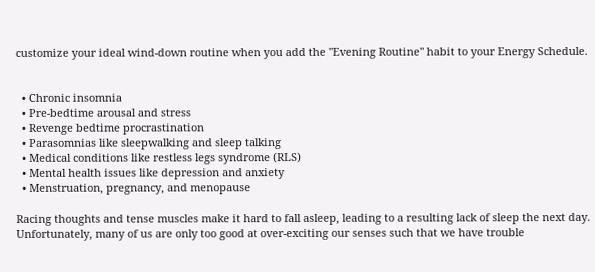customize your ideal wind-down routine when you add the "Evening Routine" habit to your Energy Schedule.


  • Chronic insomnia
  • Pre-bedtime arousal and stress
  • Revenge bedtime procrastination
  • Parasomnias like sleepwalking and sleep talking
  • Medical conditions like restless legs syndrome (RLS)
  • Mental health issues like depression and anxiety
  • Menstruation, pregnancy, and menopause

Racing thoughts and tense muscles make it hard to fall asleep, leading to a resulting lack of sleep the next day. Unfortunately, many of us are only too good at over-exciting our senses such that we have trouble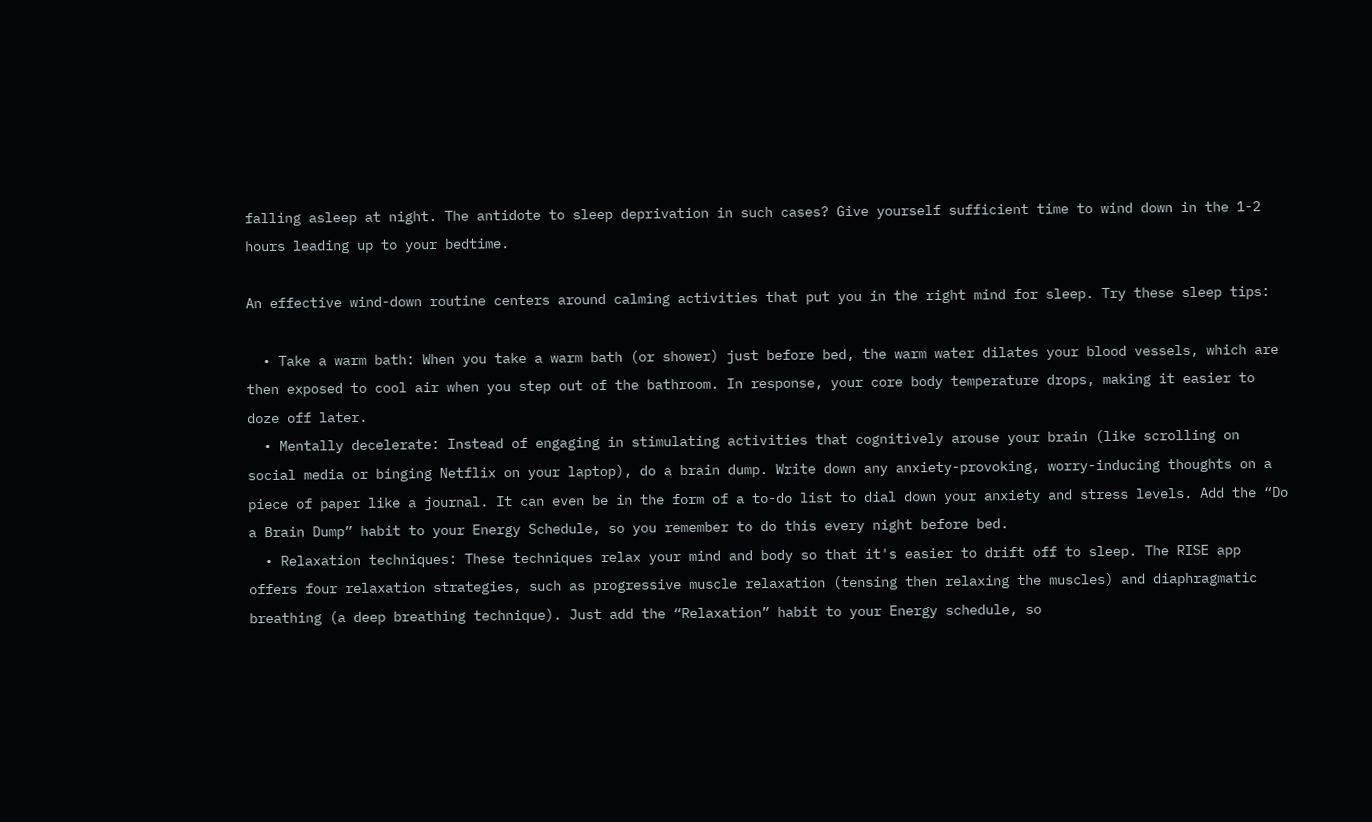falling asleep at night. The antidote to sleep deprivation in such cases? Give yourself sufficient time to wind down in the 1-2 hours leading up to your bedtime.

An effective wind-down routine centers around calming activities that put you in the right mind for sleep. Try these sleep tips:

  • Take a warm bath: When you take a warm bath (or shower) just before bed, the warm water dilates your blood vessels, which are then exposed to cool air when you step out of the bathroom. In response, your core body temperature drops, making it easier to doze off later.
  • Mentally decelerate: Instead of engaging in stimulating activities that cognitively arouse your brain (like scrolling on social media or binging Netflix on your laptop), do a brain dump. Write down any anxiety-provoking, worry-inducing thoughts on a piece of paper like a journal. It can even be in the form of a to-do list to dial down your anxiety and stress levels. Add the “Do a Brain Dump” habit to your Energy Schedule, so you remember to do this every night before bed.
  • Relaxation techniques: These techniques relax your mind and body so that it's easier to drift off to sleep. The RISE app offers four relaxation strategies, such as progressive muscle relaxation (tensing then relaxing the muscles) and diaphragmatic breathing (a deep breathing technique). Just add the “Relaxation” habit to your Energy schedule, so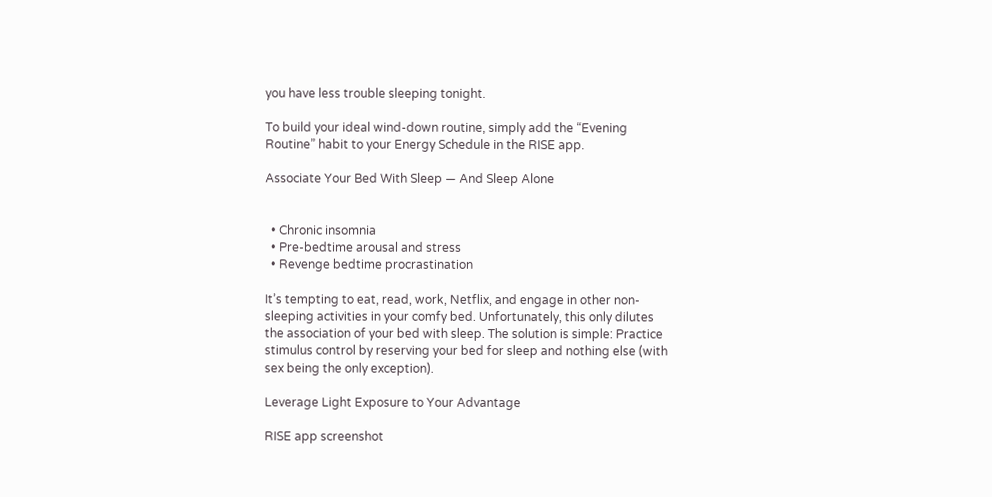you have less trouble sleeping tonight.

To build your ideal wind-down routine, simply add the “Evening Routine” habit to your Energy Schedule in the RISE app.

Associate Your Bed With Sleep — And Sleep Alone


  • Chronic insomnia
  • Pre-bedtime arousal and stress
  • Revenge bedtime procrastination

It’s tempting to eat, read, work, Netflix, and engage in other non-sleeping activities in your comfy bed. Unfortunately, this only dilutes the association of your bed with sleep. The solution is simple: Practice stimulus control by reserving your bed for sleep and nothing else (with sex being the only exception).

Leverage Light Exposure to Your Advantage

RISE app screenshot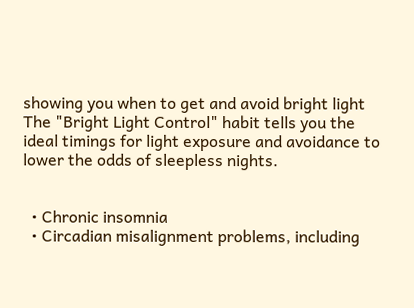showing you when to get and avoid bright light
The "Bright Light Control" habit tells you the ideal timings for light exposure and avoidance to lower the odds of sleepless nights.


  • Chronic insomnia
  • Circadian misalignment problems, including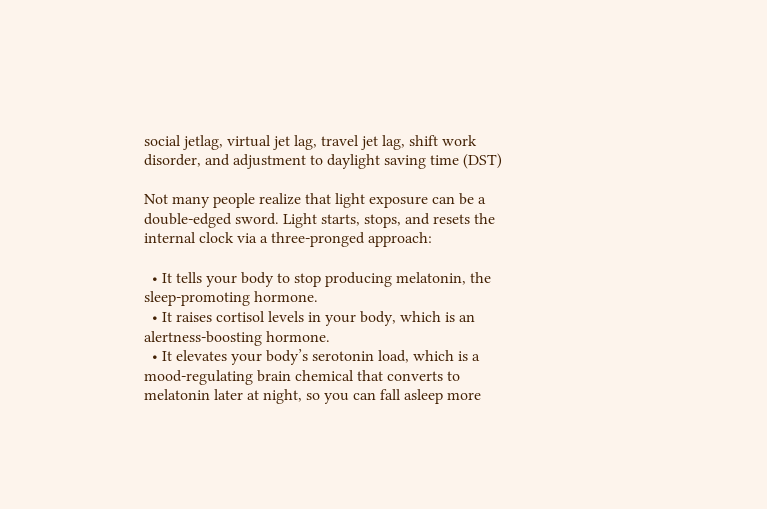social jetlag, virtual jet lag, travel jet lag, shift work disorder, and adjustment to daylight saving time (DST)

Not many people realize that light exposure can be a double-edged sword. Light starts, stops, and resets the internal clock via a three-pronged approach:

  • It tells your body to stop producing melatonin, the sleep-promoting hormone.
  • It raises cortisol levels in your body, which is an alertness-boosting hormone.
  • It elevates your body’s serotonin load, which is a mood-regulating brain chemical that converts to melatonin later at night, so you can fall asleep more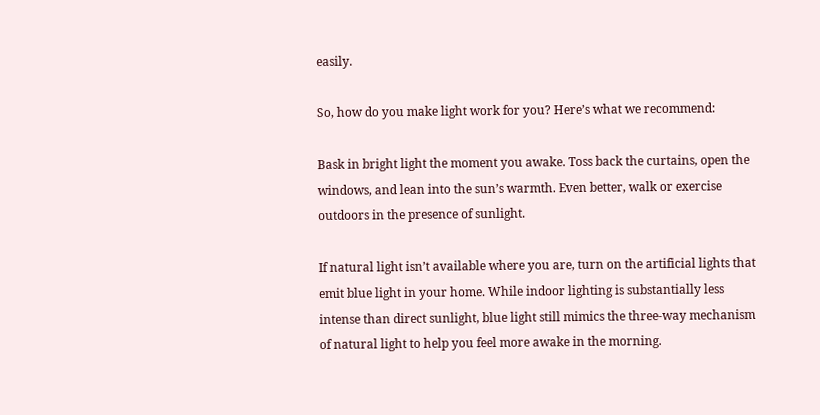easily.

So, how do you make light work for you? Here’s what we recommend:

Bask in bright light the moment you awake. Toss back the curtains, open the windows, and lean into the sun’s warmth. Even better, walk or exercise outdoors in the presence of sunlight.

If natural light isn’t available where you are, turn on the artificial lights that emit blue light in your home. While indoor lighting is substantially less intense than direct sunlight, blue light still mimics the three-way mechanism of natural light to help you feel more awake in the morning.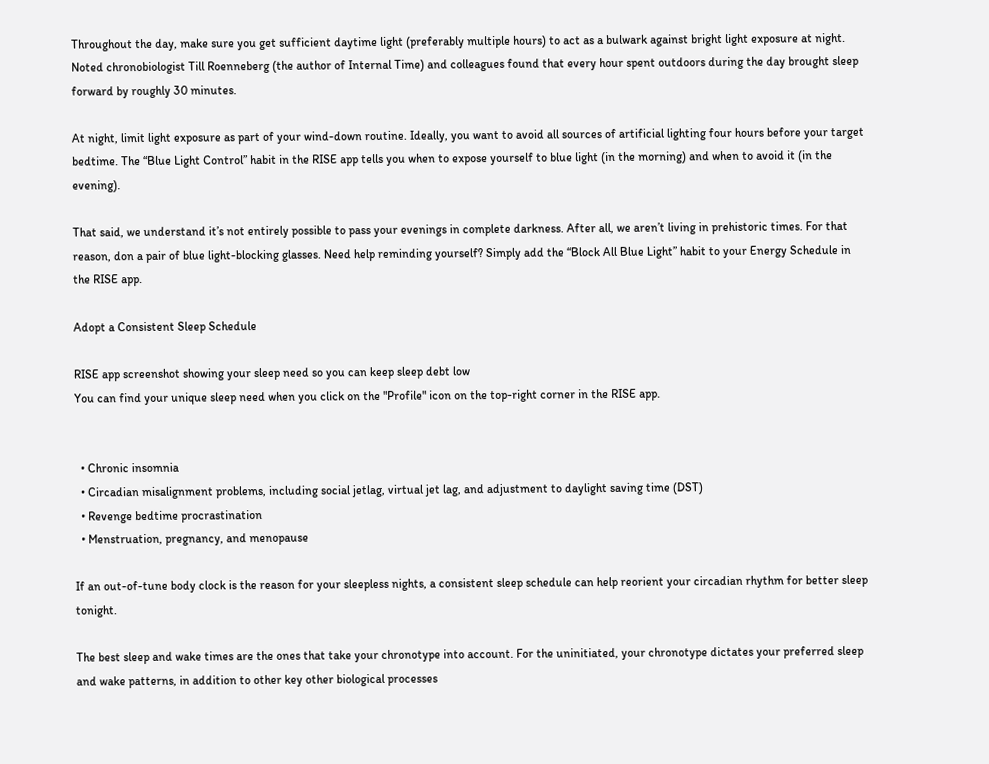Throughout the day, make sure you get sufficient daytime light (preferably multiple hours) to act as a bulwark against bright light exposure at night. Noted chronobiologist Till Roenneberg (the author of Internal Time) and colleagues found that every hour spent outdoors during the day brought sleep forward by roughly 30 minutes.

At night, limit light exposure as part of your wind-down routine. Ideally, you want to avoid all sources of artificial lighting four hours before your target bedtime. The “Blue Light Control” habit in the RISE app tells you when to expose yourself to blue light (in the morning) and when to avoid it (in the evening).

That said, we understand it’s not entirely possible to pass your evenings in complete darkness. After all, we aren’t living in prehistoric times. For that reason, don a pair of blue light-blocking glasses. Need help reminding yourself? Simply add the “Block All Blue Light” habit to your Energy Schedule in the RISE app.

Adopt a Consistent Sleep Schedule

RISE app screenshot showing your sleep need so you can keep sleep debt low
You can find your unique sleep need when you click on the "Profile" icon on the top-right corner in the RISE app.


  • Chronic insomnia
  • Circadian misalignment problems, including social jetlag, virtual jet lag, and adjustment to daylight saving time (DST)
  • Revenge bedtime procrastination
  • Menstruation, pregnancy, and menopause

If an out-of-tune body clock is the reason for your sleepless nights, a consistent sleep schedule can help reorient your circadian rhythm for better sleep tonight.

The best sleep and wake times are the ones that take your chronotype into account. For the uninitiated, your chronotype dictates your preferred sleep and wake patterns, in addition to other key other biological processes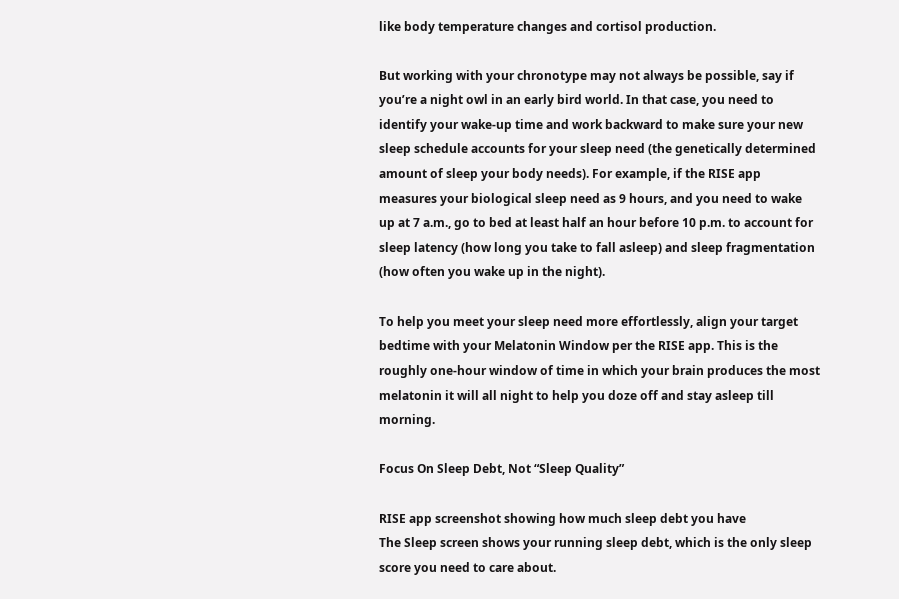like body temperature changes and cortisol production.

But working with your chronotype may not always be possible, say if you’re a night owl in an early bird world. In that case, you need to identify your wake-up time and work backward to make sure your new sleep schedule accounts for your sleep need (the genetically determined amount of sleep your body needs). For example, if the RISE app measures your biological sleep need as 9 hours, and you need to wake up at 7 a.m., go to bed at least half an hour before 10 p.m. to account for sleep latency (how long you take to fall asleep) and sleep fragmentation (how often you wake up in the night).

To help you meet your sleep need more effortlessly, align your target bedtime with your Melatonin Window per the RISE app. This is the roughly one-hour window of time in which your brain produces the most melatonin it will all night to help you doze off and stay asleep till morning.

Focus On Sleep Debt, Not “Sleep Quality”

RISE app screenshot showing how much sleep debt you have
The Sleep screen shows your running sleep debt, which is the only sleep score you need to care about.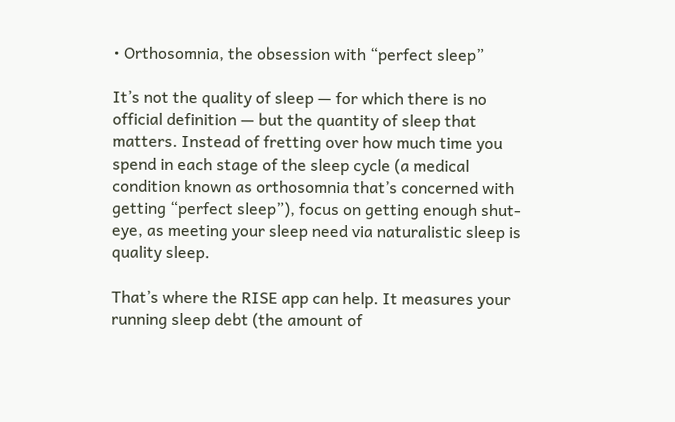• Orthosomnia, the obsession with “perfect sleep”

It’s not the quality of sleep — for which there is no official definition — but the quantity of sleep that matters. Instead of fretting over how much time you spend in each stage of the sleep cycle (a medical condition known as orthosomnia that’s concerned with getting “perfect sleep”), focus on getting enough shut-eye, as meeting your sleep need via naturalistic sleep is quality sleep.

That’s where the RISE app can help. It measures your running sleep debt (the amount of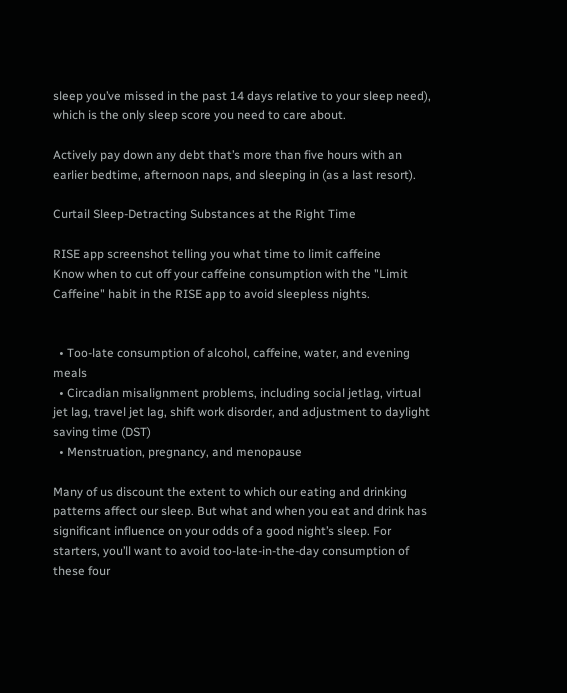sleep you’ve missed in the past 14 days relative to your sleep need), which is the only sleep score you need to care about.

Actively pay down any debt that’s more than five hours with an earlier bedtime, afternoon naps, and sleeping in (as a last resort).

Curtail Sleep-Detracting Substances at the Right Time

RISE app screenshot telling you what time to limit caffeine
Know when to cut off your caffeine consumption with the "Limit Caffeine" habit in the RISE app to avoid sleepless nights.


  • Too-late consumption of alcohol, caffeine, water, and evening meals
  • Circadian misalignment problems, including social jetlag, virtual jet lag, travel jet lag, shift work disorder, and adjustment to daylight saving time (DST)
  • Menstruation, pregnancy, and menopause

Many of us discount the extent to which our eating and drinking patterns affect our sleep. But what and when you eat and drink has significant influence on your odds of a good night’s sleep. For starters, you’ll want to avoid too-late-in-the-day consumption of these four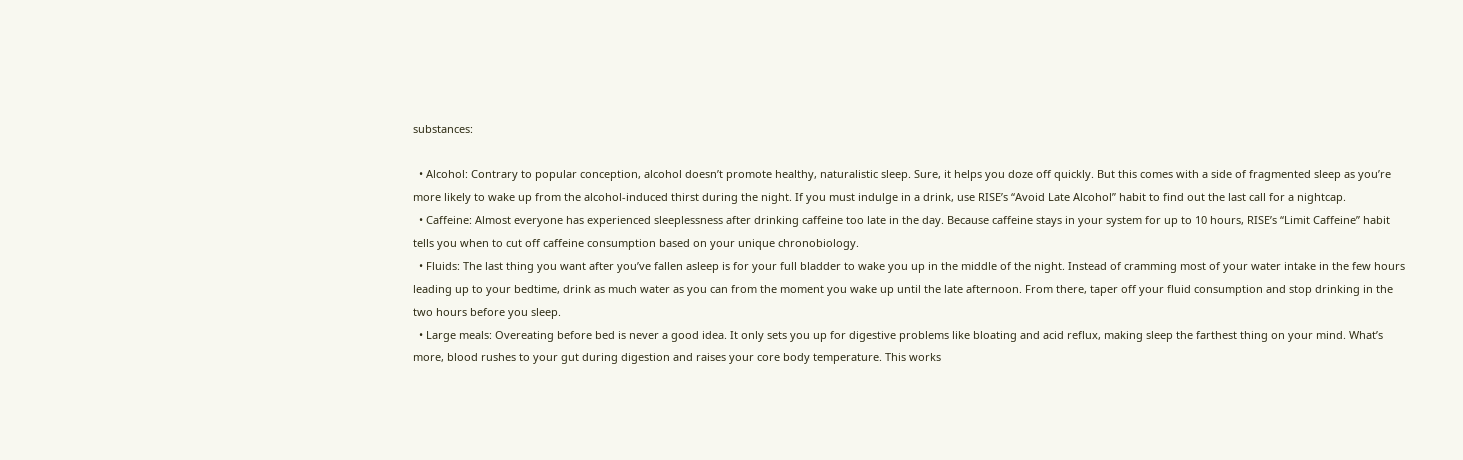substances:

  • Alcohol: Contrary to popular conception, alcohol doesn’t promote healthy, naturalistic sleep. Sure, it helps you doze off quickly. But this comes with a side of fragmented sleep as you’re more likely to wake up from the alcohol-induced thirst during the night. If you must indulge in a drink, use RISE’s “Avoid Late Alcohol” habit to find out the last call for a nightcap.
  • Caffeine: Almost everyone has experienced sleeplessness after drinking caffeine too late in the day. Because caffeine stays in your system for up to 10 hours, RISE’s “Limit Caffeine” habit tells you when to cut off caffeine consumption based on your unique chronobiology.
  • Fluids: The last thing you want after you’ve fallen asleep is for your full bladder to wake you up in the middle of the night. Instead of cramming most of your water intake in the few hours leading up to your bedtime, drink as much water as you can from the moment you wake up until the late afternoon. From there, taper off your fluid consumption and stop drinking in the two hours before you sleep.
  • Large meals: Overeating before bed is never a good idea. It only sets you up for digestive problems like bloating and acid reflux, making sleep the farthest thing on your mind. What’s more, blood rushes to your gut during digestion and raises your core body temperature. This works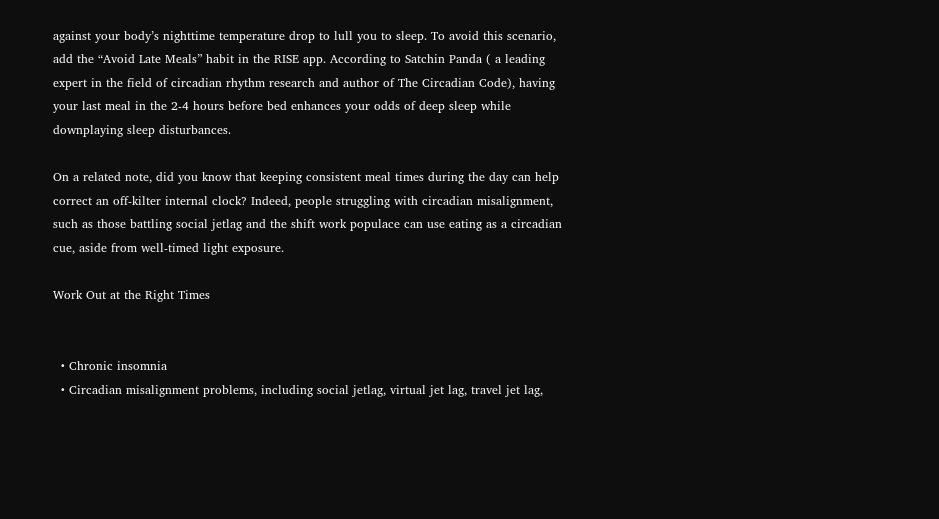against your body’s nighttime temperature drop to lull you to sleep. To avoid this scenario, add the “Avoid Late Meals” habit in the RISE app. According to Satchin Panda ( a leading expert in the field of circadian rhythm research and author of The Circadian Code), having your last meal in the 2-4 hours before bed enhances your odds of deep sleep while downplaying sleep disturbances.

On a related note, did you know that keeping consistent meal times during the day can help correct an off-kilter internal clock? Indeed, people struggling with circadian misalignment, such as those battling social jetlag and the shift work populace can use eating as a circadian cue, aside from well-timed light exposure.

Work Out at the Right Times


  • Chronic insomnia
  • Circadian misalignment problems, including social jetlag, virtual jet lag, travel jet lag,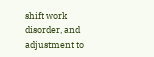shift work disorder, and adjustment to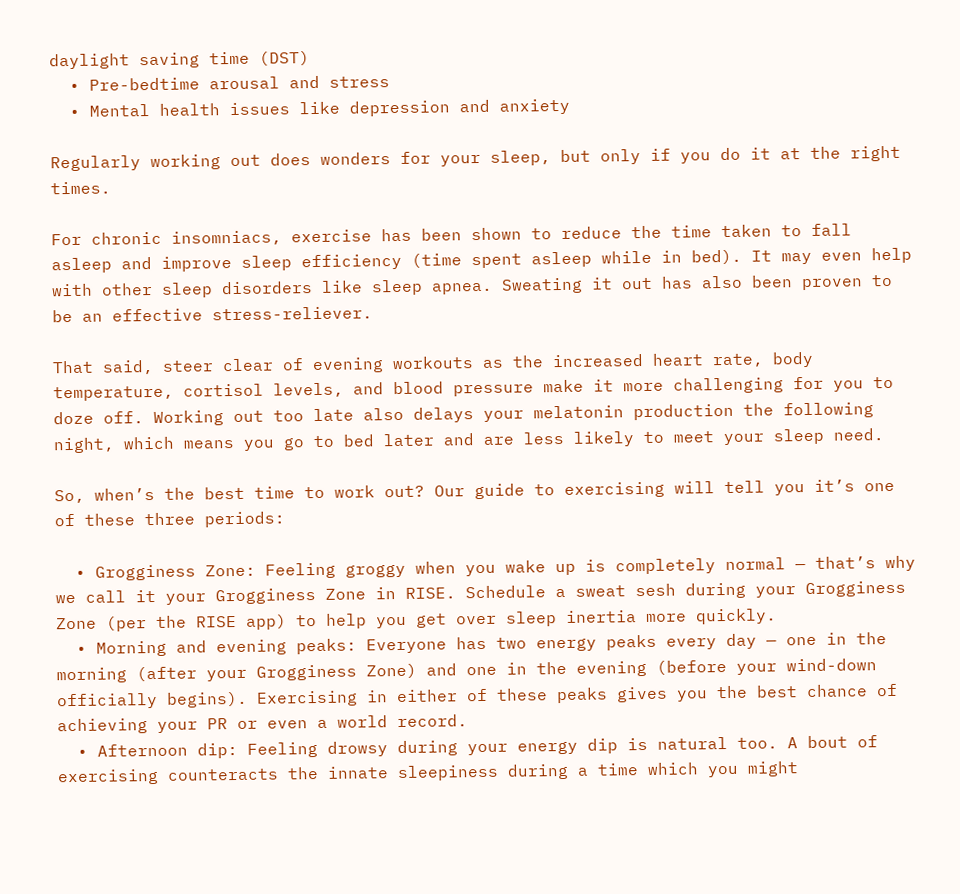daylight saving time (DST)
  • Pre-bedtime arousal and stress
  • Mental health issues like depression and anxiety

Regularly working out does wonders for your sleep, but only if you do it at the right times.

For chronic insomniacs, exercise has been shown to reduce the time taken to fall asleep and improve sleep efficiency (time spent asleep while in bed). It may even help with other sleep disorders like sleep apnea. Sweating it out has also been proven to be an effective stress-reliever.

That said, steer clear of evening workouts as the increased heart rate, body temperature, cortisol levels, and blood pressure make it more challenging for you to doze off. Working out too late also delays your melatonin production the following night, which means you go to bed later and are less likely to meet your sleep need.

So, when’s the best time to work out? Our guide to exercising will tell you it’s one of these three periods:

  • Grogginess Zone: Feeling groggy when you wake up is completely normal — that’s why we call it your Grogginess Zone in RISE. Schedule a sweat sesh during your Grogginess Zone (per the RISE app) to help you get over sleep inertia more quickly.
  • Morning and evening peaks: Everyone has two energy peaks every day — one in the morning (after your Grogginess Zone) and one in the evening (before your wind-down officially begins). Exercising in either of these peaks gives you the best chance of achieving your PR or even a world record.
  • Afternoon dip: Feeling drowsy during your energy dip is natural too. A bout of exercising counteracts the innate sleepiness during a time which you might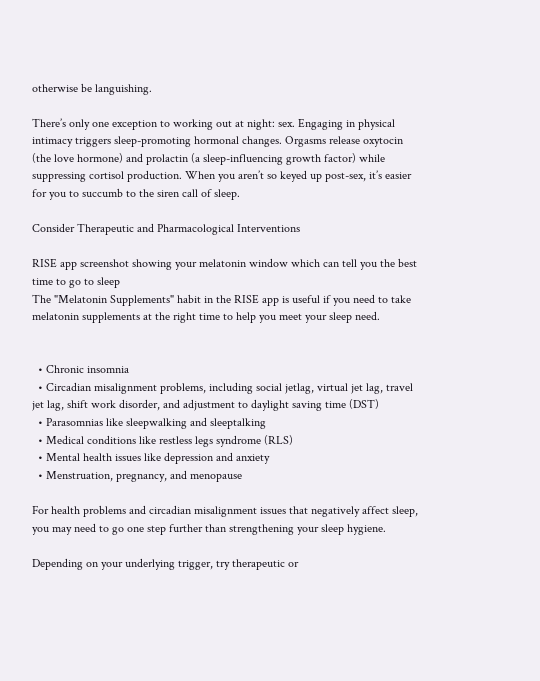otherwise be languishing.

There’s only one exception to working out at night: sex. Engaging in physical intimacy triggers sleep-promoting hormonal changes. Orgasms release oxytocin (the love hormone) and prolactin (a sleep-influencing growth factor) while suppressing cortisol production. When you aren’t so keyed up post-sex, it’s easier for you to succumb to the siren call of sleep.

Consider Therapeutic and Pharmacological Interventions

RISE app screenshot showing your melatonin window which can tell you the best time to go to sleep
The "Melatonin Supplements" habit in the RISE app is useful if you need to take melatonin supplements at the right time to help you meet your sleep need.


  • Chronic insomnia
  • Circadian misalignment problems, including social jetlag, virtual jet lag, travel jet lag, shift work disorder, and adjustment to daylight saving time (DST)
  • Parasomnias like sleepwalking and sleeptalking
  • Medical conditions like restless legs syndrome (RLS)
  • Mental health issues like depression and anxiety
  • Menstruation, pregnancy, and menopause

For health problems and circadian misalignment issues that negatively affect sleep, you may need to go one step further than strengthening your sleep hygiene.

Depending on your underlying trigger, try therapeutic or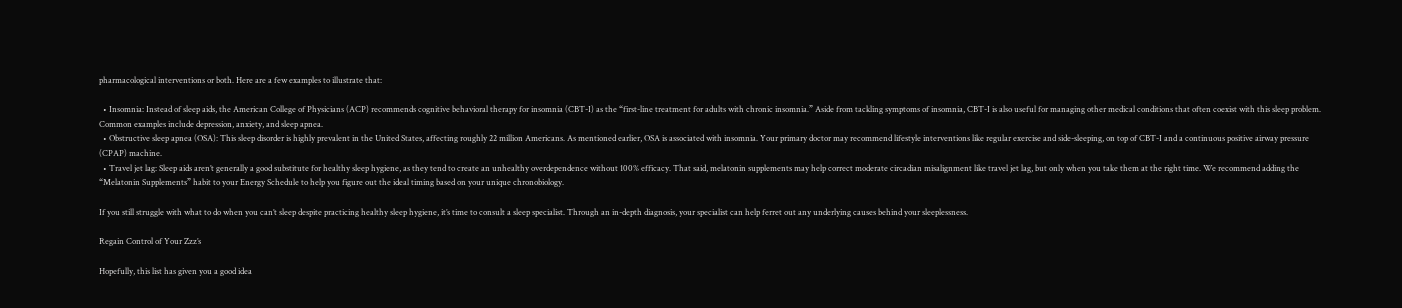pharmacological interventions or both. Here are a few examples to illustrate that:

  • Insomnia: Instead of sleep aids, the American College of Physicians (ACP) recommends cognitive behavioral therapy for insomnia (CBT-I) as the “first-line treatment for adults with chronic insomnia.” Aside from tackling symptoms of insomnia, CBT-I is also useful for managing other medical conditions that often coexist with this sleep problem. Common examples include depression, anxiety, and sleep apnea.
  • Obstructive sleep apnea (OSA): This sleep disorder is highly prevalent in the United States, affecting roughly 22 million Americans. As mentioned earlier, OSA is associated with insomnia. Your primary doctor may recommend lifestyle interventions like regular exercise and side-sleeping, on top of CBT-I and a continuous positive airway pressure (CPAP) machine.
  • Travel jet lag: Sleep aids aren’t generally a good substitute for healthy sleep hygiene, as they tend to create an unhealthy overdependence without 100% efficacy. That said, melatonin supplements may help correct moderate circadian misalignment like travel jet lag, but only when you take them at the right time. We recommend adding the “Melatonin Supplements” habit to your Energy Schedule to help you figure out the ideal timing based on your unique chronobiology.

If you still struggle with what to do when you can’t sleep despite practicing healthy sleep hygiene, it’s time to consult a sleep specialist. Through an in-depth diagnosis, your specialist can help ferret out any underlying causes behind your sleeplessness.

Regain Control of Your Zzz’s

Hopefully, this list has given you a good idea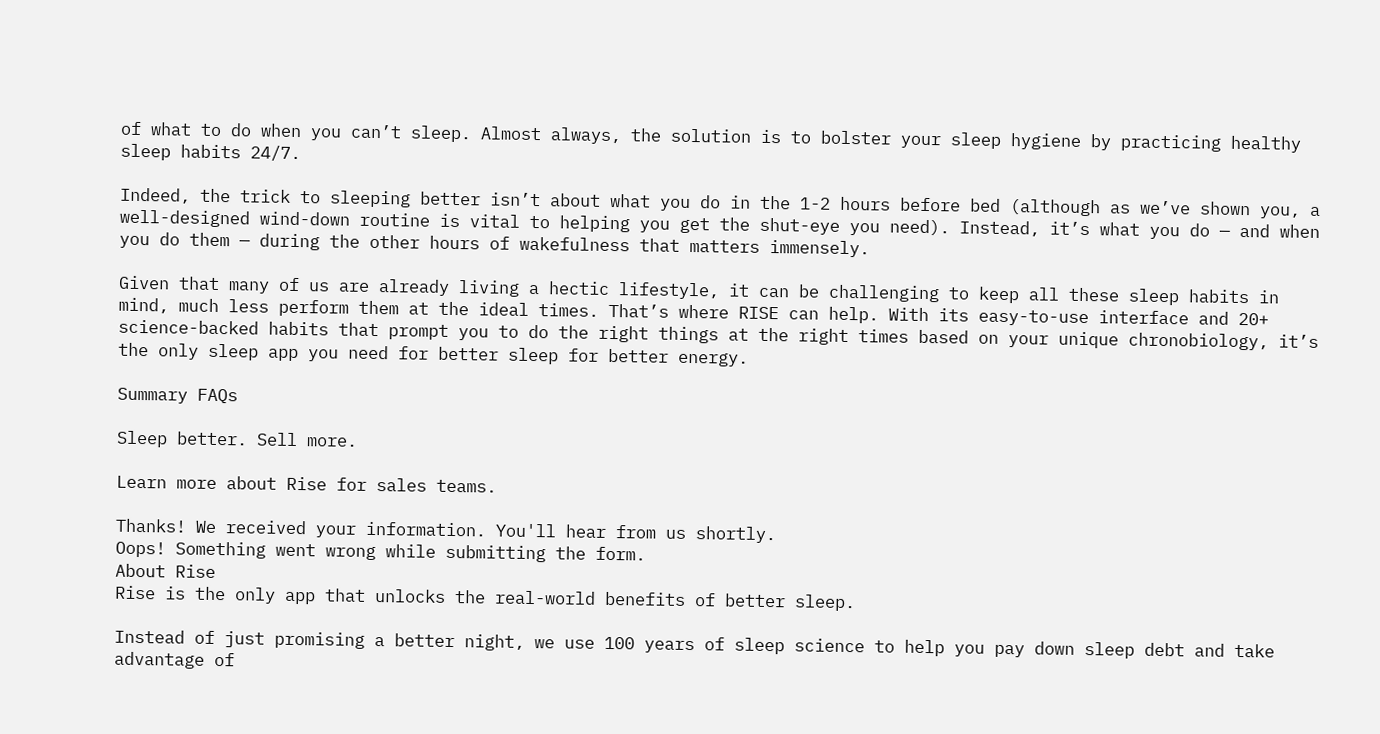of what to do when you can’t sleep. Almost always, the solution is to bolster your sleep hygiene by practicing healthy sleep habits 24/7.

Indeed, the trick to sleeping better isn’t about what you do in the 1-2 hours before bed (although as we’ve shown you, a well-designed wind-down routine is vital to helping you get the shut-eye you need). Instead, it’s what you do — and when you do them — during the other hours of wakefulness that matters immensely.

Given that many of us are already living a hectic lifestyle, it can be challenging to keep all these sleep habits in mind, much less perform them at the ideal times. That’s where RISE can help. With its easy-to-use interface and 20+ science-backed habits that prompt you to do the right things at the right times based on your unique chronobiology, it’s the only sleep app you need for better sleep for better energy.

Summary FAQs

Sleep better. Sell more.

Learn more about Rise for sales teams.

Thanks! We received your information. You'll hear from us shortly.
Oops! Something went wrong while submitting the form.
About Rise
Rise is the only app that unlocks the real-world benefits of better sleep.

Instead of just promising a better night, we use 100 years of sleep science to help you pay down sleep debt and take advantage of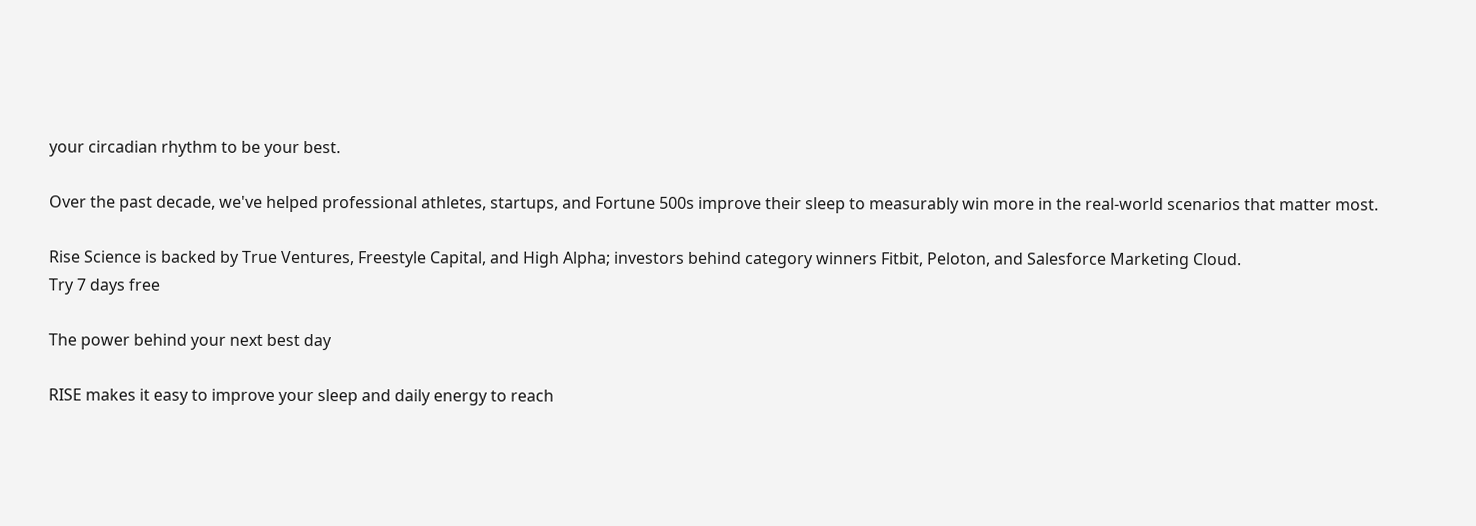your circadian rhythm to be your best.

Over the past decade, we've helped professional athletes, startups, and Fortune 500s improve their sleep to measurably win more in the real-world scenarios that matter most.

Rise Science is backed by True Ventures, Freestyle Capital, and High Alpha; investors behind category winners Fitbit, Peloton, and Salesforce Marketing Cloud.
Try 7 days free

The power behind your next best day

RISE makes it easy to improve your sleep and daily energy to reach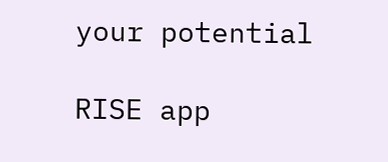your potential

RISE app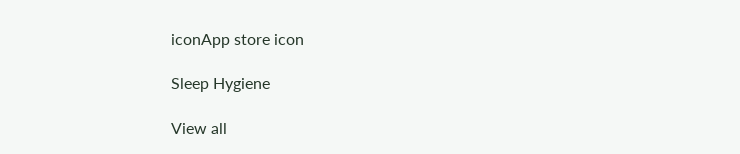iconApp store icon

Sleep Hygiene

View all